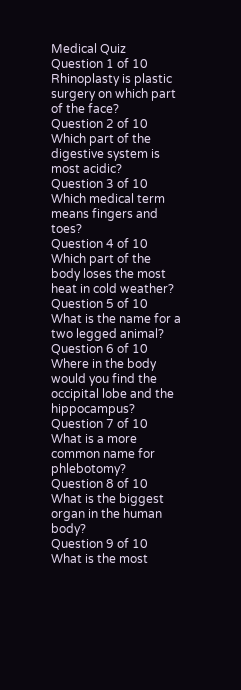Medical Quiz
Question 1 of 10
Rhinoplasty is plastic surgery on which part of the face?
Question 2 of 10
Which part of the digestive system is most acidic?
Question 3 of 10
Which medical term means fingers and toes?
Question 4 of 10
Which part of the body loses the most heat in cold weather?
Question 5 of 10
What is the name for a two legged animal?
Question 6 of 10
Where in the body would you find the occipital lobe and the hippocampus?
Question 7 of 10
What is a more common name for phlebotomy?
Question 8 of 10
What is the biggest organ in the human body?
Question 9 of 10
What is the most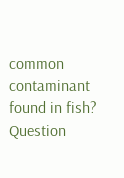common contaminant found in fish?
Question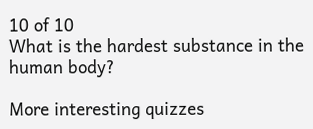10 of 10
What is the hardest substance in the human body?

More interesting quizzes